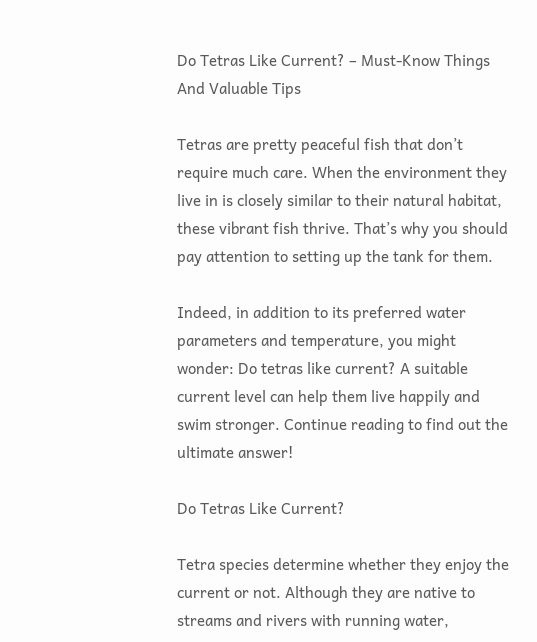Do Tetras Like Current? – Must-Know Things And Valuable Tips

Tetras are pretty peaceful fish that don’t require much care. When the environment they live in is closely similar to their natural habitat, these vibrant fish thrive. That’s why you should pay attention to setting up the tank for them.

Indeed, in addition to its preferred water parameters and temperature, you might wonder: Do tetras like current? A suitable current level can help them live happily and swim stronger. Continue reading to find out the ultimate answer!

Do Tetras Like Current?

Tetra species determine whether they enjoy the current or not. Although they are native to streams and rivers with running water,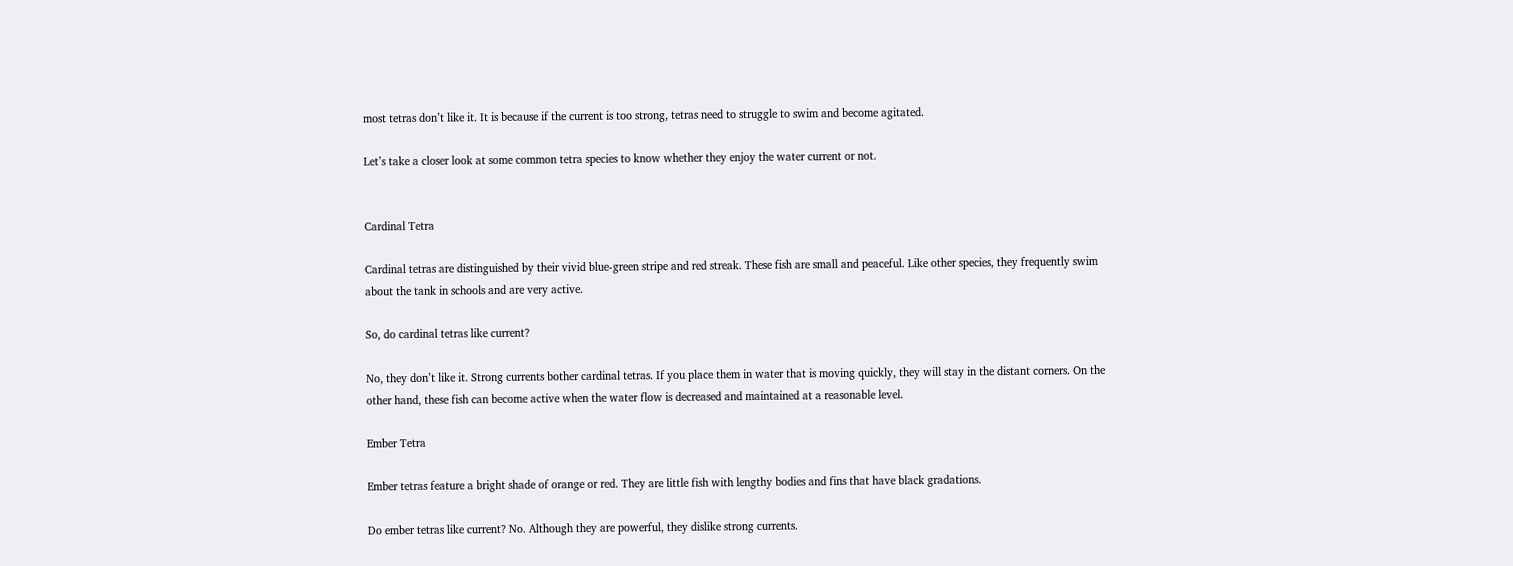most tetras don’t like it. It is because if the current is too strong, tetras need to struggle to swim and become agitated.

Let’s take a closer look at some common tetra species to know whether they enjoy the water current or not.


Cardinal Tetra

Cardinal tetras are distinguished by their vivid blue-green stripe and red streak. These fish are small and peaceful. Like other species, they frequently swim about the tank in schools and are very active.

So, do cardinal tetras like current?

No, they don’t like it. Strong currents bother cardinal tetras. If you place them in water that is moving quickly, they will stay in the distant corners. On the other hand, these fish can become active when the water flow is decreased and maintained at a reasonable level.

Ember Tetra

Ember tetras feature a bright shade of orange or red. They are little fish with lengthy bodies and fins that have black gradations.

Do ember tetras like current? No. Although they are powerful, they dislike strong currents.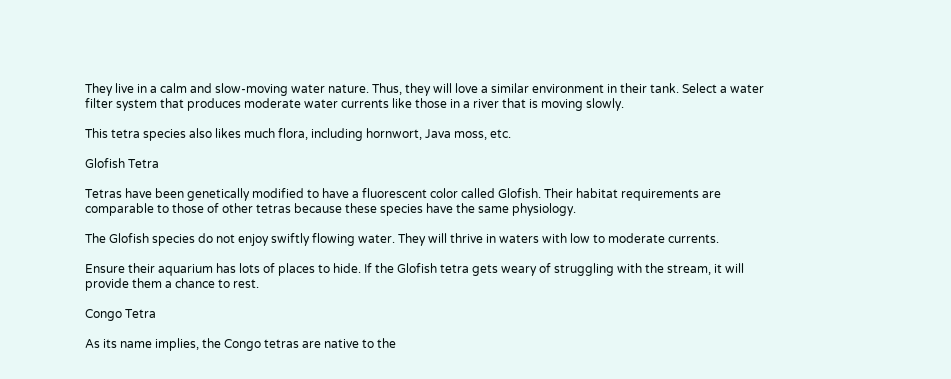They live in a calm and slow-moving water nature. Thus, they will love a similar environment in their tank. Select a water filter system that produces moderate water currents like those in a river that is moving slowly.

This tetra species also likes much flora, including hornwort, Java moss, etc.

Glofish Tetra

Tetras have been genetically modified to have a fluorescent color called Glofish. Their habitat requirements are comparable to those of other tetras because these species have the same physiology.

The Glofish species do not enjoy swiftly flowing water. They will thrive in waters with low to moderate currents.

Ensure their aquarium has lots of places to hide. If the Glofish tetra gets weary of struggling with the stream, it will provide them a chance to rest.

Congo Tetra

As its name implies, the Congo tetras are native to the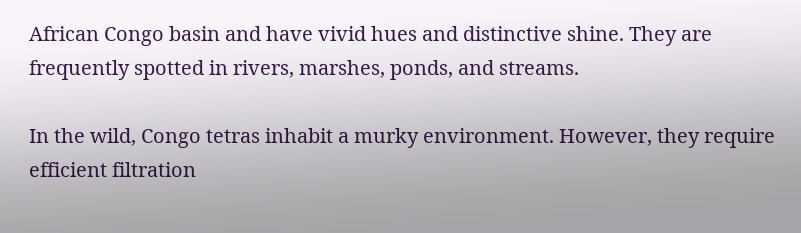African Congo basin and have vivid hues and distinctive shine. They are frequently spotted in rivers, marshes, ponds, and streams.

In the wild, Congo tetras inhabit a murky environment. However, they require efficient filtration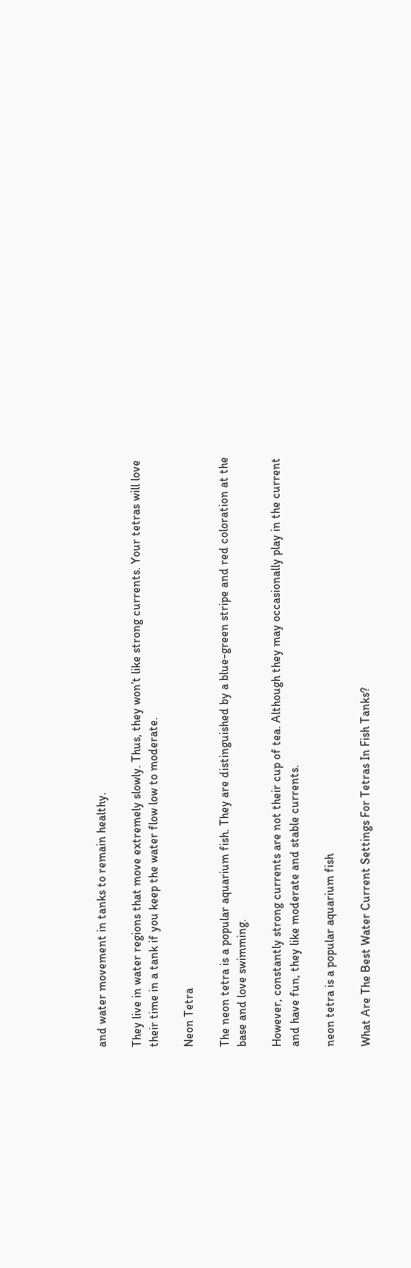and water movement in tanks to remain healthy.

They live in water regions that move extremely slowly. Thus, they won’t like strong currents. Your tetras will love their time in a tank if you keep the water flow low to moderate.

Neon Tetra

The neon tetra is a popular aquarium fish. They are distinguished by a blue-green stripe and red coloration at the base and love swimming.

However, constantly strong currents are not their cup of tea. Although they may occasionally play in the current and have fun, they like moderate and stable currents.

neon tetra is a popular aquarium fish

What Are The Best Water Current Settings For Tetras In Fish Tanks?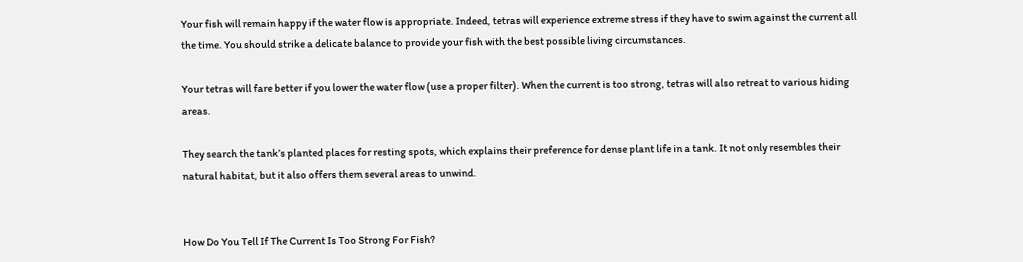Your fish will remain happy if the water flow is appropriate. Indeed, tetras will experience extreme stress if they have to swim against the current all the time. You should strike a delicate balance to provide your fish with the best possible living circumstances.

Your tetras will fare better if you lower the water flow (use a proper filter). When the current is too strong, tetras will also retreat to various hiding areas.

They search the tank’s planted places for resting spots, which explains their preference for dense plant life in a tank. It not only resembles their natural habitat, but it also offers them several areas to unwind.


How Do You Tell If The Current Is Too Strong For Fish?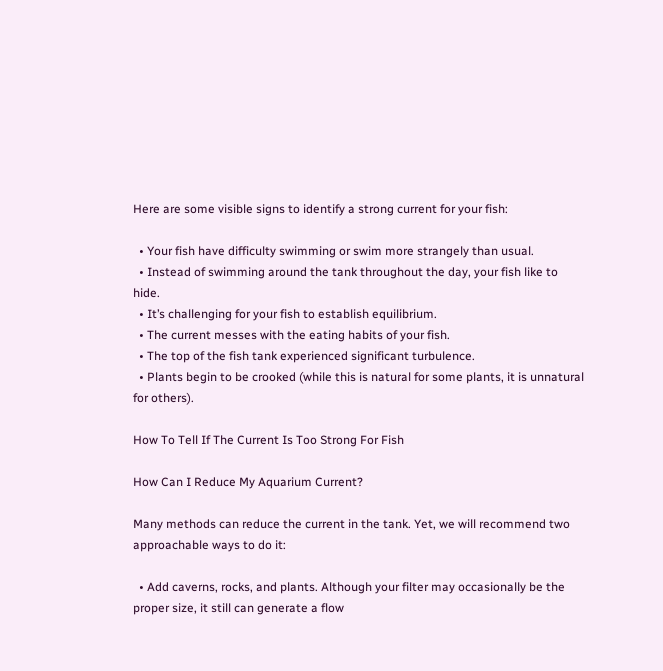Here are some visible signs to identify a strong current for your fish:

  • Your fish have difficulty swimming or swim more strangely than usual.
  • Instead of swimming around the tank throughout the day, your fish like to hide.
  • It’s challenging for your fish to establish equilibrium.
  • The current messes with the eating habits of your fish.
  • The top of the fish tank experienced significant turbulence.
  • Plants begin to be crooked (while this is natural for some plants, it is unnatural for others).

How To Tell If The Current Is Too Strong For Fish

How Can I Reduce My Aquarium Current?

Many methods can reduce the current in the tank. Yet, we will recommend two approachable ways to do it:

  • Add caverns, rocks, and plants. Although your filter may occasionally be the proper size, it still can generate a flow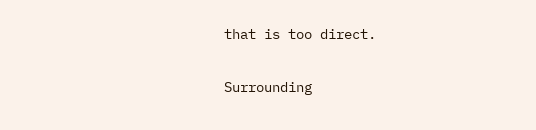that is too direct.

Surrounding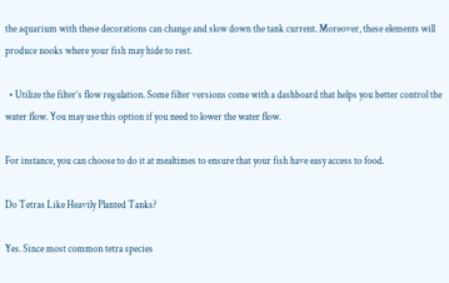the aquarium with these decorations can change and slow down the tank current. Moreover, these elements will produce nooks where your fish may hide to rest.

  • Utilize the filter’s flow regulation. Some filter versions come with a dashboard that helps you better control the water flow. You may use this option if you need to lower the water flow.

For instance, you can choose to do it at mealtimes to ensure that your fish have easy access to food.

Do Tetras Like Heavily Planted Tanks?

Yes. Since most common tetra species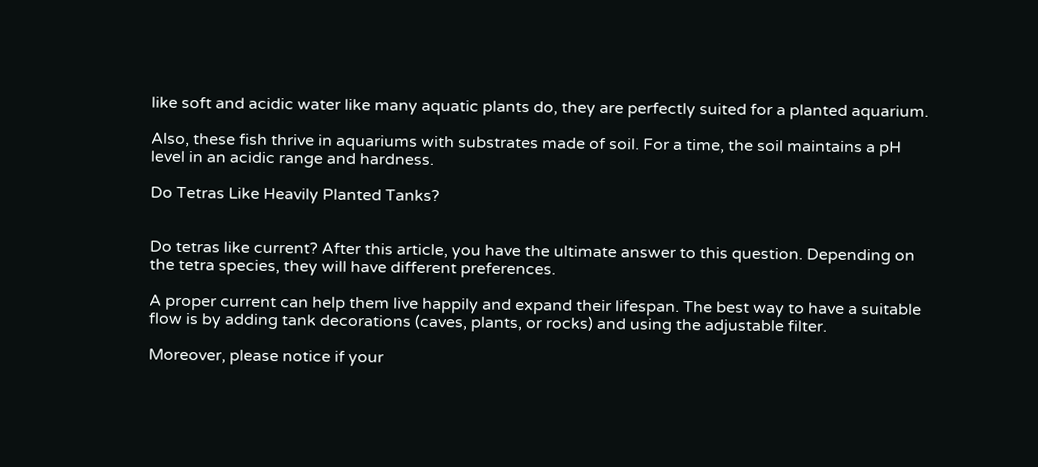like soft and acidic water like many aquatic plants do, they are perfectly suited for a planted aquarium.

Also, these fish thrive in aquariums with substrates made of soil. For a time, the soil maintains a pH level in an acidic range and hardness.

Do Tetras Like Heavily Planted Tanks?


Do tetras like current? After this article, you have the ultimate answer to this question. Depending on the tetra species, they will have different preferences.

A proper current can help them live happily and expand their lifespan. The best way to have a suitable flow is by adding tank decorations (caves, plants, or rocks) and using the adjustable filter.

Moreover, please notice if your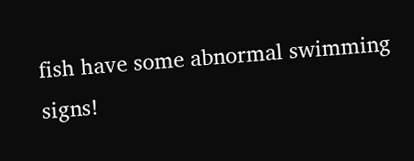fish have some abnormal swimming signs!